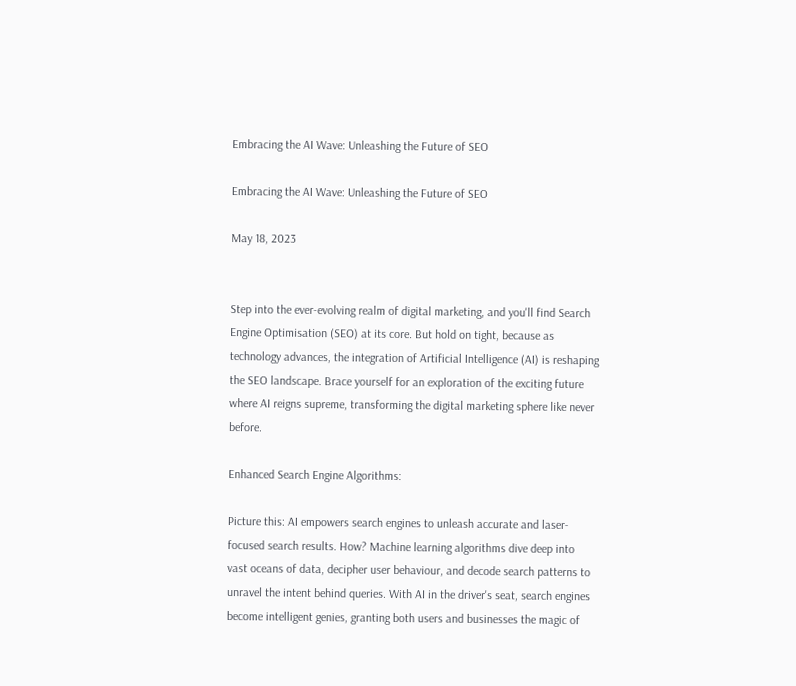Embracing the AI Wave: Unleashing the Future of SEO

Embracing the AI Wave: Unleashing the Future of SEO

May 18, 2023


Step into the ever-evolving realm of digital marketing, and you'll find Search Engine Optimisation (SEO) at its core. But hold on tight, because as technology advances, the integration of Artificial Intelligence (AI) is reshaping the SEO landscape. Brace yourself for an exploration of the exciting future where AI reigns supreme, transforming the digital marketing sphere like never before.

Enhanced Search Engine Algorithms:

Picture this: AI empowers search engines to unleash accurate and laser-focused search results. How? Machine learning algorithms dive deep into vast oceans of data, decipher user behaviour, and decode search patterns to unravel the intent behind queries. With AI in the driver's seat, search engines become intelligent genies, granting both users and businesses the magic of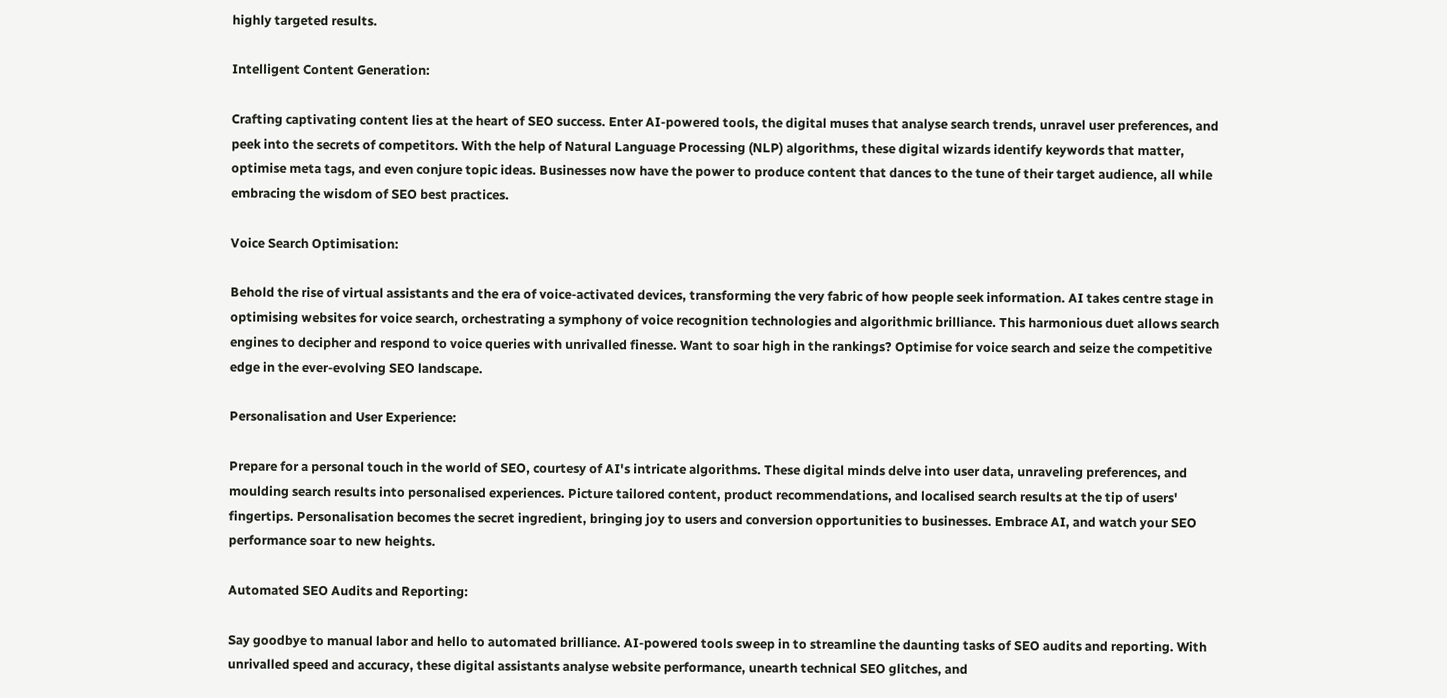highly targeted results.

Intelligent Content Generation:

Crafting captivating content lies at the heart of SEO success. Enter AI-powered tools, the digital muses that analyse search trends, unravel user preferences, and peek into the secrets of competitors. With the help of Natural Language Processing (NLP) algorithms, these digital wizards identify keywords that matter, optimise meta tags, and even conjure topic ideas. Businesses now have the power to produce content that dances to the tune of their target audience, all while embracing the wisdom of SEO best practices.

Voice Search Optimisation:

Behold the rise of virtual assistants and the era of voice-activated devices, transforming the very fabric of how people seek information. AI takes centre stage in optimising websites for voice search, orchestrating a symphony of voice recognition technologies and algorithmic brilliance. This harmonious duet allows search engines to decipher and respond to voice queries with unrivalled finesse. Want to soar high in the rankings? Optimise for voice search and seize the competitive edge in the ever-evolving SEO landscape.

Personalisation and User Experience:

Prepare for a personal touch in the world of SEO, courtesy of AI's intricate algorithms. These digital minds delve into user data, unraveling preferences, and moulding search results into personalised experiences. Picture tailored content, product recommendations, and localised search results at the tip of users' fingertips. Personalisation becomes the secret ingredient, bringing joy to users and conversion opportunities to businesses. Embrace AI, and watch your SEO performance soar to new heights.

Automated SEO Audits and Reporting:

Say goodbye to manual labor and hello to automated brilliance. AI-powered tools sweep in to streamline the daunting tasks of SEO audits and reporting. With unrivalled speed and accuracy, these digital assistants analyse website performance, unearth technical SEO glitches, and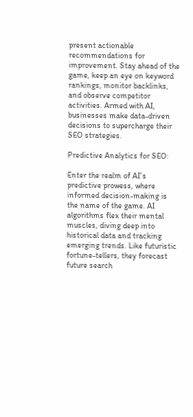present actionable recommendations for improvement. Stay ahead of the game, keep an eye on keyword rankings, monitor backlinks, and observe competitor activities. Armed with AI, businesses make data-driven decisions to supercharge their SEO strategies.

Predictive Analytics for SEO:

Enter the realm of AI's predictive prowess, where informed decision-making is the name of the game. AI algorithms flex their mental muscles, diving deep into historical data and tracking emerging trends. Like futuristic fortune-tellers, they forecast future search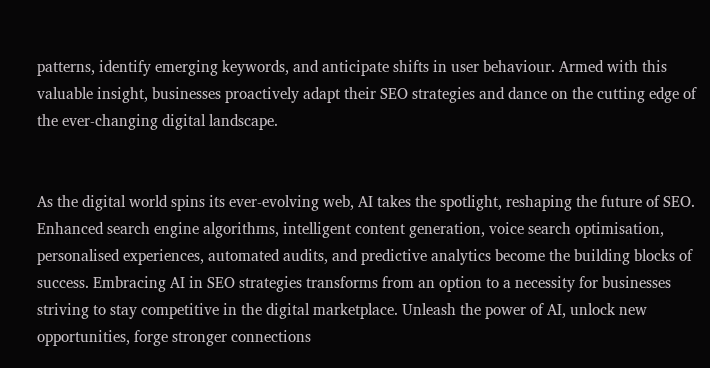patterns, identify emerging keywords, and anticipate shifts in user behaviour. Armed with this valuable insight, businesses proactively adapt their SEO strategies and dance on the cutting edge of the ever-changing digital landscape.


As the digital world spins its ever-evolving web, AI takes the spotlight, reshaping the future of SEO. Enhanced search engine algorithms, intelligent content generation, voice search optimisation, personalised experiences, automated audits, and predictive analytics become the building blocks of success. Embracing AI in SEO strategies transforms from an option to a necessity for businesses striving to stay competitive in the digital marketplace. Unleash the power of AI, unlock new opportunities, forge stronger connections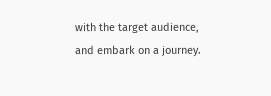with the target audience, and embark on a journey.